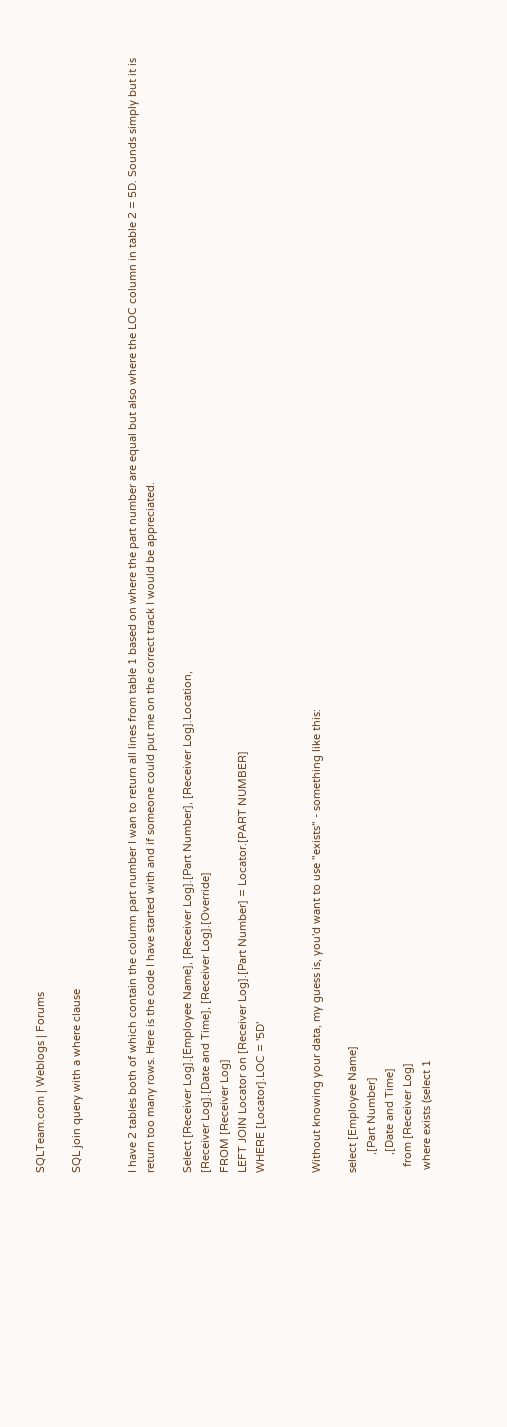SQLTeam.com | Weblogs | Forums

SQL join query with a where clause


I have 2 tables both of which contain the column part number I wan to return all lines from table 1 based on where the part number are equal but also where the LOC column in table 2 = 5D. Sounds simply but it is return too many rows. Here is the code I have started with and if someone could put me on the correct track I would be appreciated.

Select [Receiver Log].[Employee Name], [Receiver Log].[Part Number], [Receiver Log].Location,
[Receiver Log].[Date and Time], [Receiver Log].[Override]
FROM [Receiver Log]
LEFT JOIN Locator on [Receiver Log].[Part Number] = Locator.[PART NUMBER]
WHERE [Locator].LOC = '5D'


Without knowing your data, my guess is, you'd want to use "exists" - something like this:

select [Employee Name]
      ,[Part Number]
      ,[Date and Time]
  from [Receiver Log]
 where exists (select 1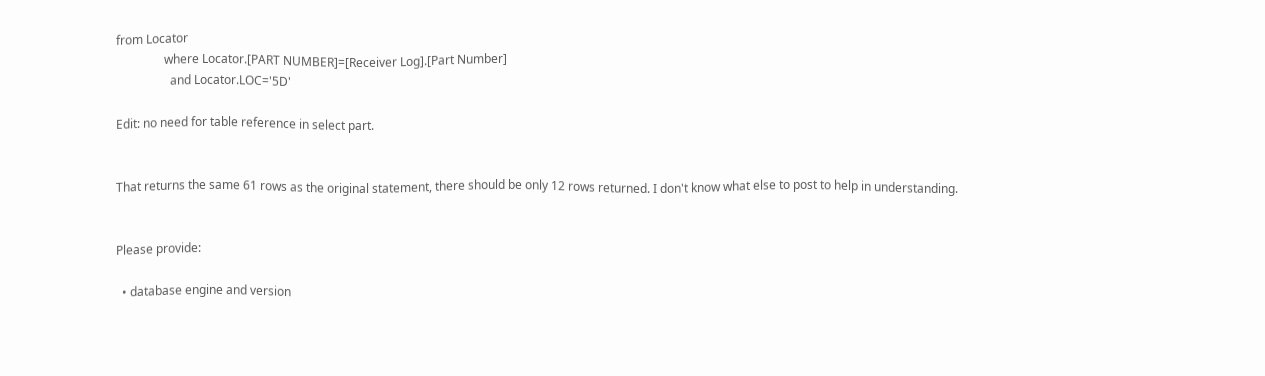from Locator
                where Locator.[PART NUMBER]=[Receiver Log].[Part Number]
                  and Locator.LOC='5D'

Edit: no need for table reference in select part.


That returns the same 61 rows as the original statement, there should be only 12 rows returned. I don't know what else to post to help in understanding.


Please provide:

  • database engine and version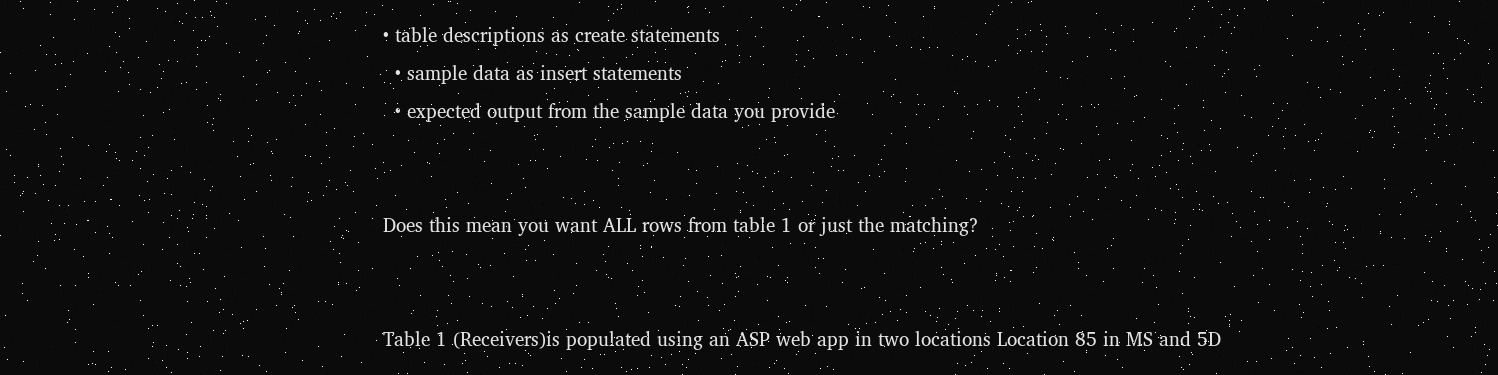• table descriptions as create statements
  • sample data as insert statements
  • expected output from the sample data you provide


Does this mean you want ALL rows from table 1 or just the matching?


Table 1 (Receivers)is populated using an ASP web app in two locations Location 85 in MS and 5D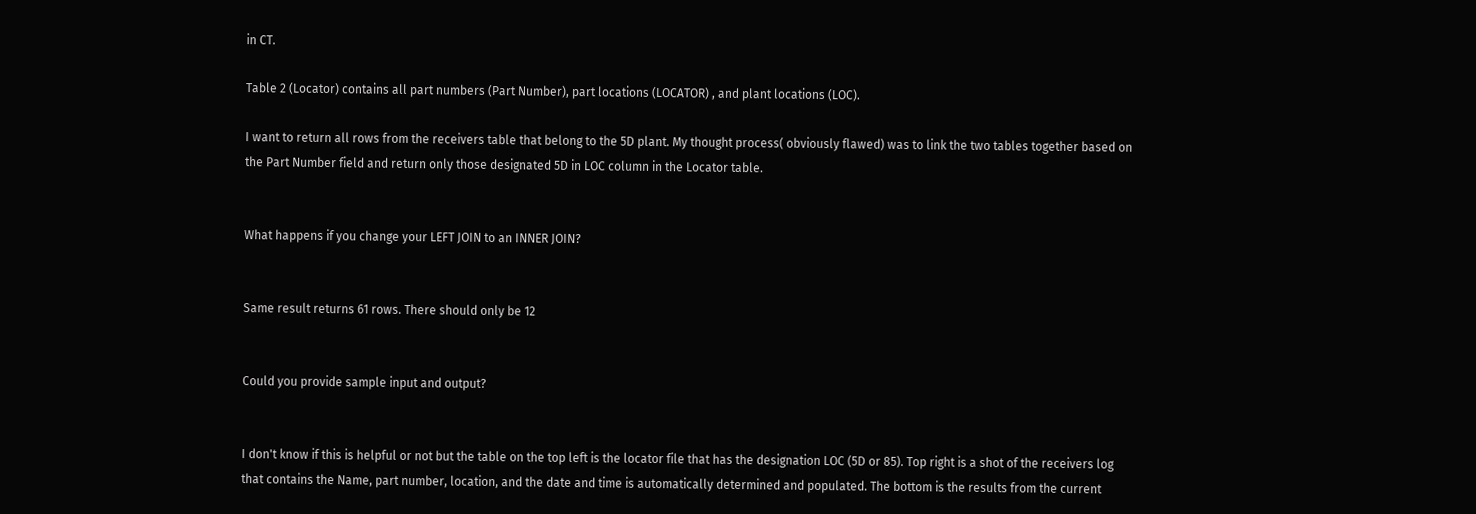in CT.

Table 2 (Locator) contains all part numbers (Part Number), part locations (LOCATOR) , and plant locations (LOC).

I want to return all rows from the receivers table that belong to the 5D plant. My thought process( obviously flawed) was to link the two tables together based on the Part Number field and return only those designated 5D in LOC column in the Locator table.


What happens if you change your LEFT JOIN to an INNER JOIN?


Same result returns 61 rows. There should only be 12


Could you provide sample input and output?


I don't know if this is helpful or not but the table on the top left is the locator file that has the designation LOC (5D or 85). Top right is a shot of the receivers log that contains the Name, part number, location, and the date and time is automatically determined and populated. The bottom is the results from the current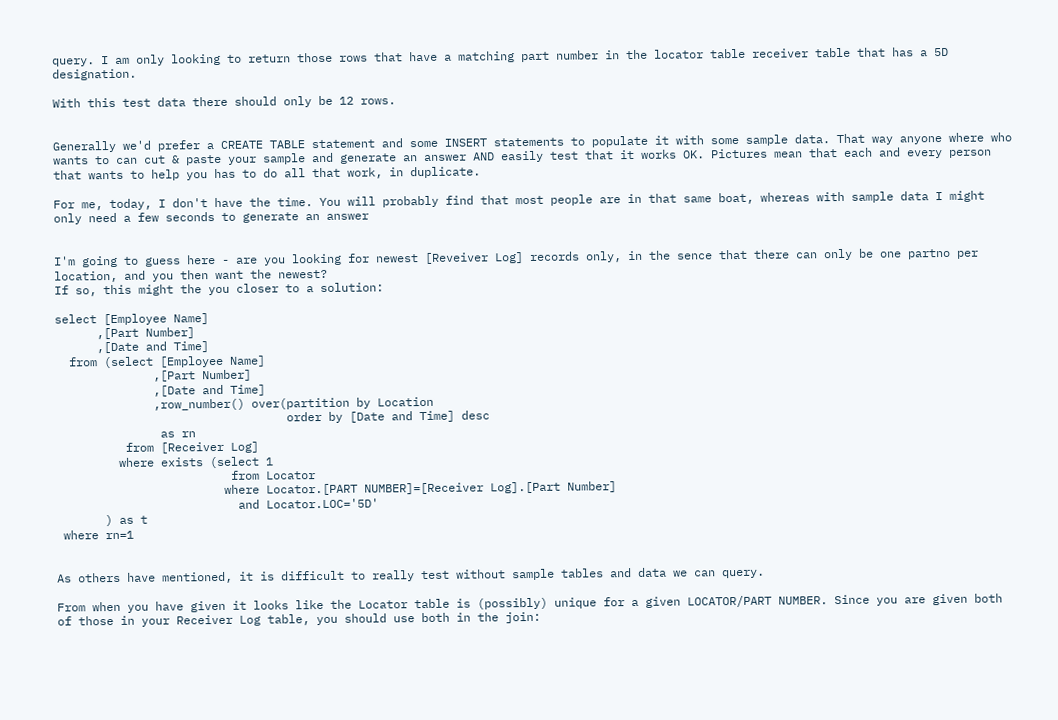query. I am only looking to return those rows that have a matching part number in the locator table receiver table that has a 5D designation.

With this test data there should only be 12 rows.


Generally we'd prefer a CREATE TABLE statement and some INSERT statements to populate it with some sample data. That way anyone where who wants to can cut & paste your sample and generate an answer AND easily test that it works OK. Pictures mean that each and every person that wants to help you has to do all that work, in duplicate.

For me, today, I don't have the time. You will probably find that most people are in that same boat, whereas with sample data I might only need a few seconds to generate an answer


I'm going to guess here - are you looking for newest [Reveiver Log] records only, in the sence that there can only be one partno per location, and you then want the newest?
If so, this might the you closer to a solution:

select [Employee Name]
      ,[Part Number]
      ,[Date and Time]
  from (select [Employee Name]
              ,[Part Number]
              ,[Date and Time]
              ,row_number() over(partition by Location
                                 order by [Date and Time] desc
               as rn
          from [Receiver Log]
         where exists (select 1
                         from Locator
                        where Locator.[PART NUMBER]=[Receiver Log].[Part Number]
                          and Locator.LOC='5D'
       ) as t
 where rn=1


As others have mentioned, it is difficult to really test without sample tables and data we can query.

From when you have given it looks like the Locator table is (possibly) unique for a given LOCATOR/PART NUMBER. Since you are given both of those in your Receiver Log table, you should use both in the join: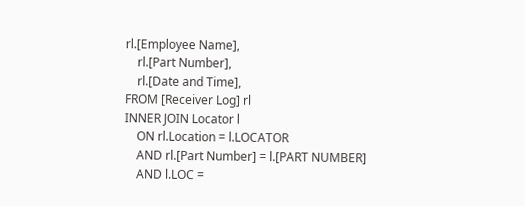rl.[Employee Name],
    rl.[Part Number],
    rl.[Date and Time],
FROM [Receiver Log] rl
INNER JOIN Locator l
    ON rl.Location = l.LOCATOR
    AND rl.[Part Number] = l.[PART NUMBER]
    AND l.LOC =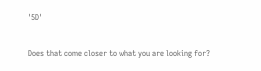'5D'

Does that come closer to what you are looking for?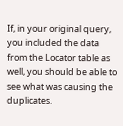If, in your original query, you included the data from the Locator table as well, you should be able to see what was causing the duplicates.